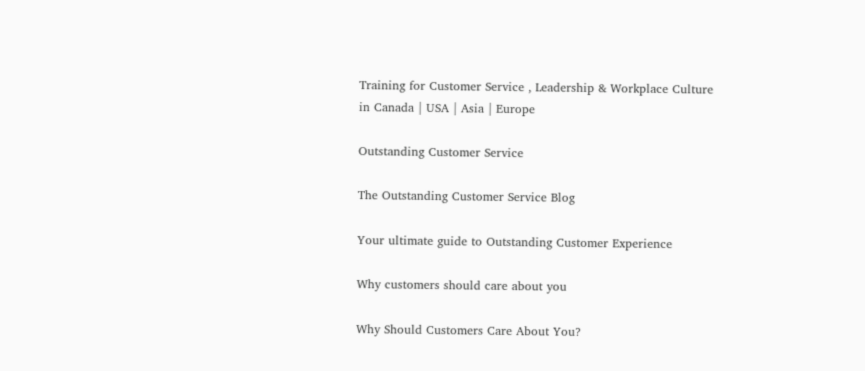Training for Customer Service , Leadership & Workplace Culture
in Canada | USA | Asia | Europe

Outstanding Customer Service

The Outstanding Customer Service Blog

Your ultimate guide to Outstanding Customer Experience

Why customers should care about you

Why Should Customers Care About You?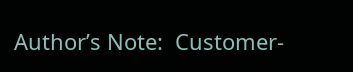Author’s Note:  Customer-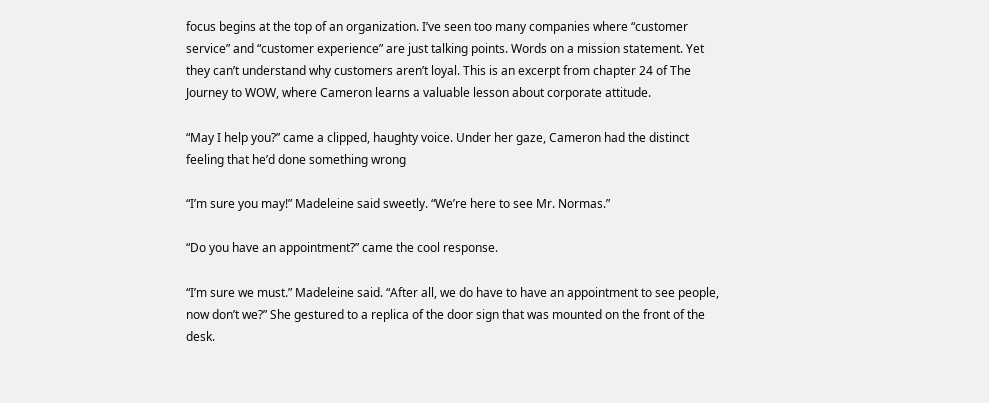focus begins at the top of an organization. I’ve seen too many companies where “customer service” and “customer experience” are just talking points. Words on a mission statement. Yet they can’t understand why customers aren’t loyal. This is an excerpt from chapter 24 of The Journey to WOW, where Cameron learns a valuable lesson about corporate attitude.

“May I help you?” came a clipped, haughty voice. Under her gaze, Cameron had the distinct feeling that he’d done something wrong

“I’m sure you may!” Madeleine said sweetly. “We’re here to see Mr. Normas.”

“Do you have an appointment?” came the cool response.

“I’m sure we must.” Madeleine said. “After all, we do have to have an appointment to see people, now don’t we?” She gestured to a replica of the door sign that was mounted on the front of the desk.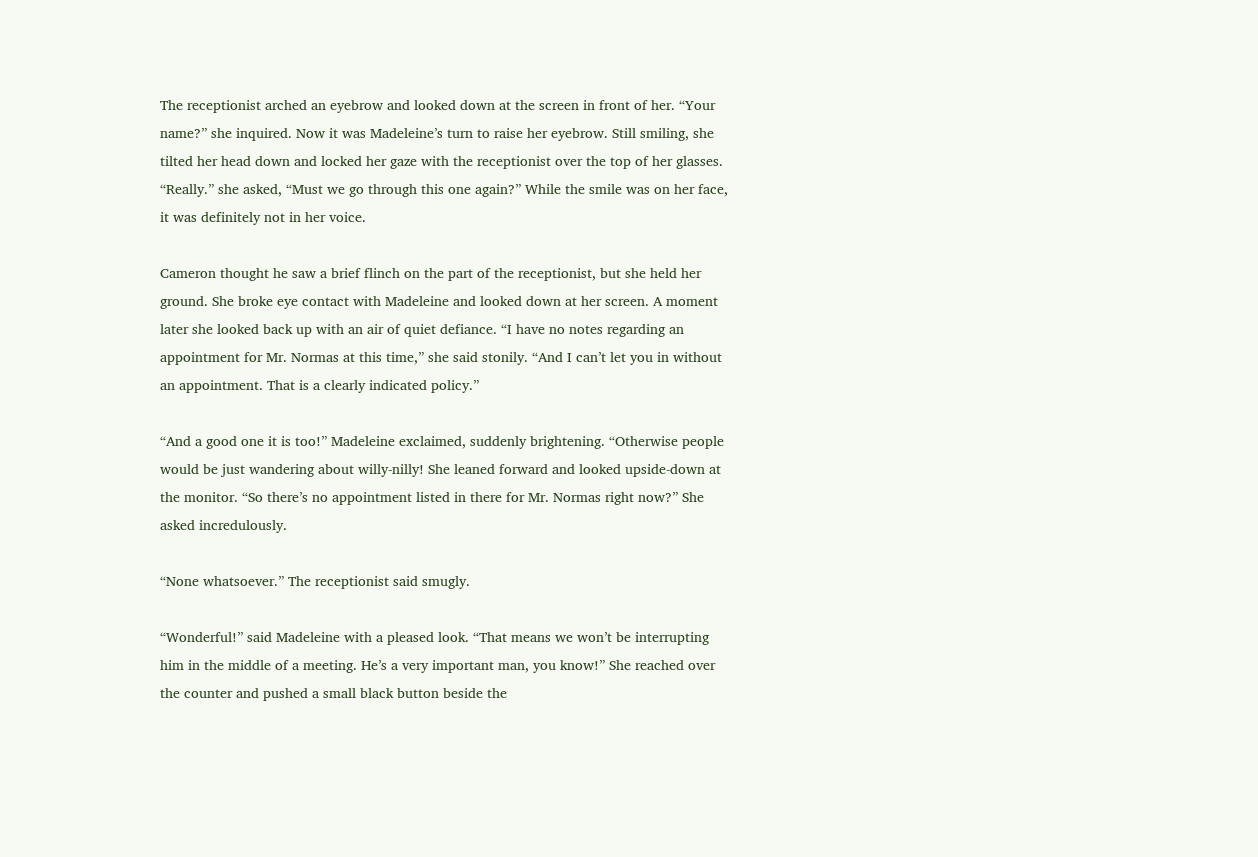The receptionist arched an eyebrow and looked down at the screen in front of her. “Your name?” she inquired. Now it was Madeleine’s turn to raise her eyebrow. Still smiling, she tilted her head down and locked her gaze with the receptionist over the top of her glasses. “Really.” she asked, “Must we go through this one again?” While the smile was on her face, it was definitely not in her voice.

Cameron thought he saw a brief flinch on the part of the receptionist, but she held her ground. She broke eye contact with Madeleine and looked down at her screen. A moment later she looked back up with an air of quiet defiance. “I have no notes regarding an appointment for Mr. Normas at this time,” she said stonily. “And I can’t let you in without an appointment. That is a clearly indicated policy.”

“And a good one it is too!” Madeleine exclaimed, suddenly brightening. “Otherwise people would be just wandering about willy-nilly! She leaned forward and looked upside-down at the monitor. “So there’s no appointment listed in there for Mr. Normas right now?” She asked incredulously.

“None whatsoever.” The receptionist said smugly.

“Wonderful!” said Madeleine with a pleased look. “That means we won’t be interrupting him in the middle of a meeting. He’s a very important man, you know!” She reached over the counter and pushed a small black button beside the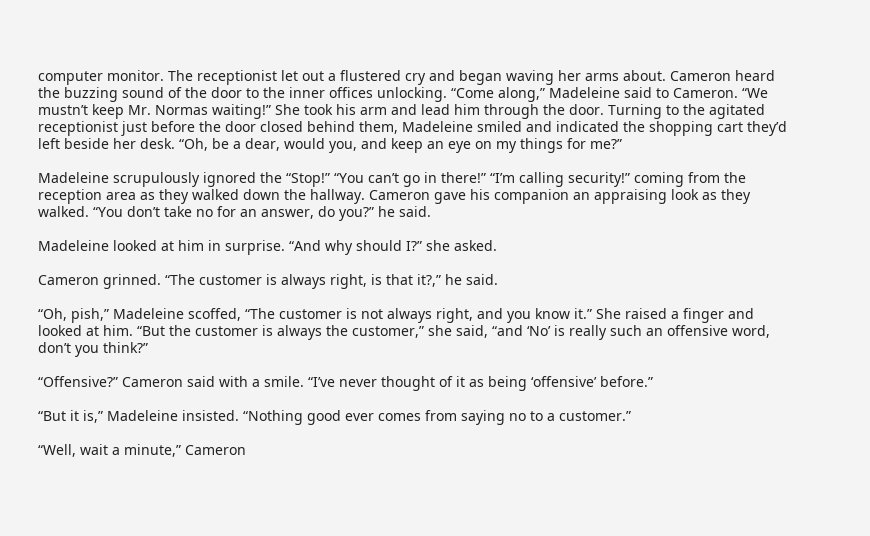computer monitor. The receptionist let out a flustered cry and began waving her arms about. Cameron heard the buzzing sound of the door to the inner offices unlocking. “Come along,” Madeleine said to Cameron. “We mustn’t keep Mr. Normas waiting!” She took his arm and lead him through the door. Turning to the agitated receptionist just before the door closed behind them, Madeleine smiled and indicated the shopping cart they’d left beside her desk. “Oh, be a dear, would you, and keep an eye on my things for me?”

Madeleine scrupulously ignored the “Stop!” “You can’t go in there!” “I’m calling security!” coming from the reception area as they walked down the hallway. Cameron gave his companion an appraising look as they walked. “You don’t take no for an answer, do you?” he said.

Madeleine looked at him in surprise. “And why should I?” she asked.

Cameron grinned. “The customer is always right, is that it?,” he said.

“Oh, pish,” Madeleine scoffed, “The customer is not always right, and you know it.” She raised a finger and looked at him. “But the customer is always the customer,” she said, “and ‘No’ is really such an offensive word, don’t you think?”

“Offensive?” Cameron said with a smile. “I’ve never thought of it as being ‘offensive’ before.”

“But it is,” Madeleine insisted. “Nothing good ever comes from saying no to a customer.”

“Well, wait a minute,” Cameron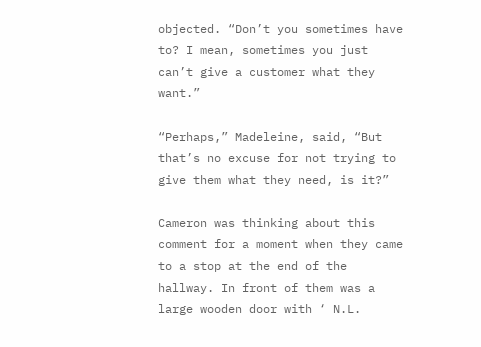objected. “Don’t you sometimes have to? I mean, sometimes you just can’t give a customer what they want.”

“Perhaps,” Madeleine, said, “But that’s no excuse for not trying to give them what they need, is it?”

Cameron was thinking about this comment for a moment when they came to a stop at the end of the hallway. In front of them was a large wooden door with ‘ N.L.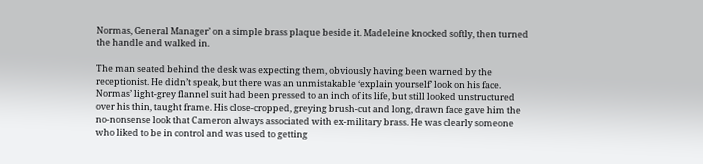Normas, General Manager’ on a simple brass plaque beside it. Madeleine knocked softly, then turned the handle and walked in.

The man seated behind the desk was expecting them, obviously having been warned by the receptionist. He didn’t speak, but there was an unmistakable ‘explain yourself’ look on his face.  Normas’ light-grey flannel suit had been pressed to an inch of its life, but still looked unstructured over his thin, taught frame. His close-cropped, greying brush-cut and long, drawn face gave him the no-nonsense look that Cameron always associated with ex-military brass. He was clearly someone who liked to be in control and was used to getting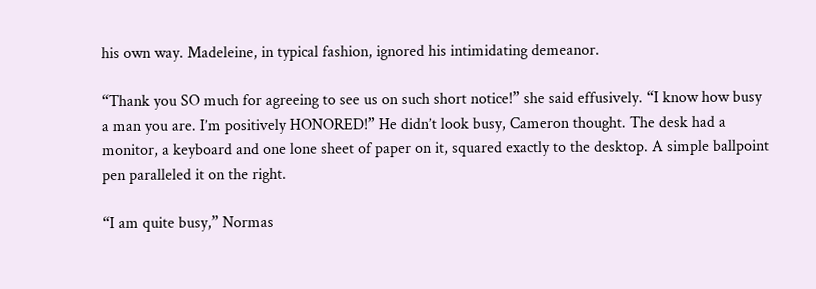his own way. Madeleine, in typical fashion, ignored his intimidating demeanor.

“Thank you SO much for agreeing to see us on such short notice!” she said effusively. “I know how busy a man you are. I’m positively HONORED!” He didn’t look busy, Cameron thought. The desk had a monitor, a keyboard and one lone sheet of paper on it, squared exactly to the desktop. A simple ballpoint pen paralleled it on the right.

“I am quite busy,” Normas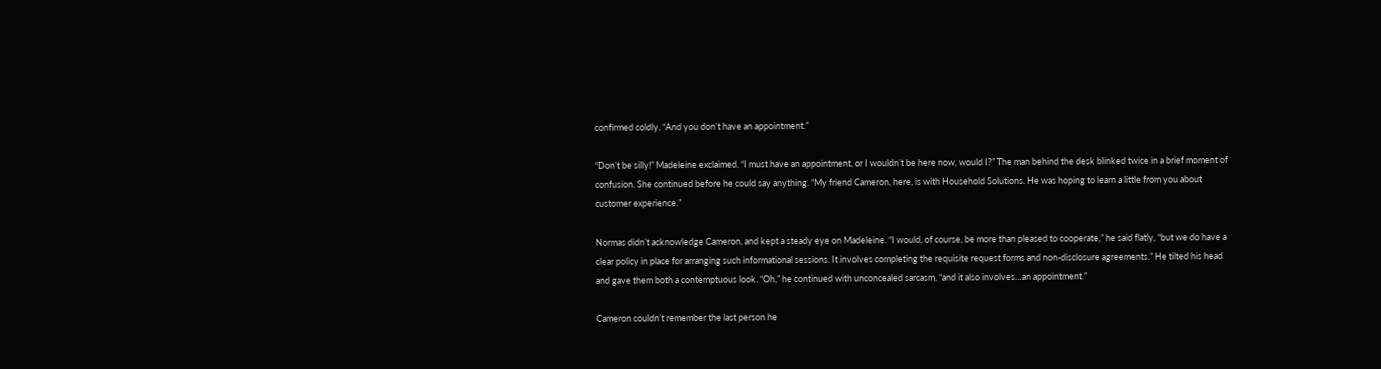confirmed coldly. “And you don’t have an appointment.”

“Don’t be silly!” Madeleine exclaimed. “I must have an appointment, or I wouldn’t be here now, would I?” The man behind the desk blinked twice in a brief moment of confusion. She continued before he could say anything. “My friend Cameron, here, is with Household Solutions. He was hoping to learn a little from you about customer experience.”

Normas didn’t acknowledge Cameron, and kept a steady eye on Madeleine. “I would, of course, be more than pleased to cooperate,” he said flatly, “but we do have a clear policy in place for arranging such informational sessions. It involves completing the requisite request forms and non-disclosure agreements.” He tilted his head and gave them both a contemptuous look. “Oh,” he continued with unconcealed sarcasm, “and it also involves…an appointment.”

Cameron couldn’t remember the last person he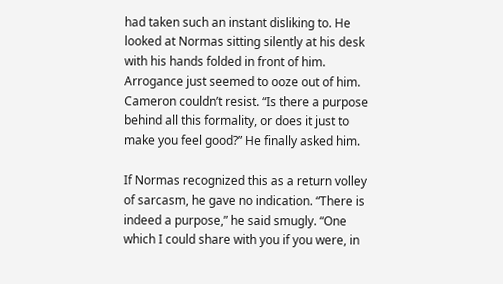had taken such an instant disliking to. He looked at Normas sitting silently at his desk with his hands folded in front of him. Arrogance just seemed to ooze out of him. Cameron couldn’t resist. “Is there a purpose behind all this formality, or does it just to make you feel good?” He finally asked him.

If Normas recognized this as a return volley of sarcasm, he gave no indication. “There is indeed a purpose,” he said smugly. “One which I could share with you if you were, in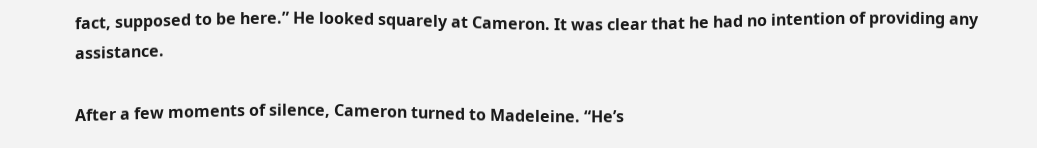fact, supposed to be here.” He looked squarely at Cameron. It was clear that he had no intention of providing any assistance.

After a few moments of silence, Cameron turned to Madeleine. “He’s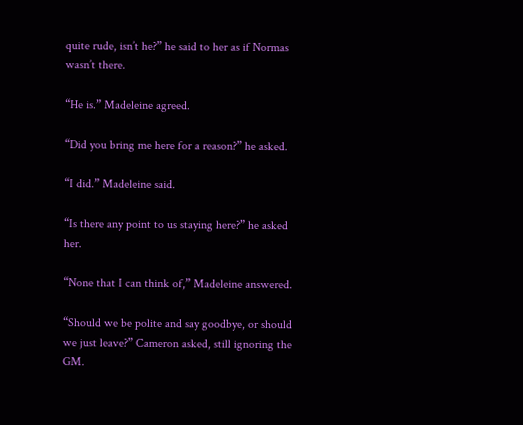quite rude, isn’t he?” he said to her as if Normas wasn’t there.

“He is.” Madeleine agreed.

“Did you bring me here for a reason?” he asked.

“I did.” Madeleine said.

“Is there any point to us staying here?” he asked her.

“None that I can think of,” Madeleine answered.

“Should we be polite and say goodbye, or should we just leave?” Cameron asked, still ignoring the GM.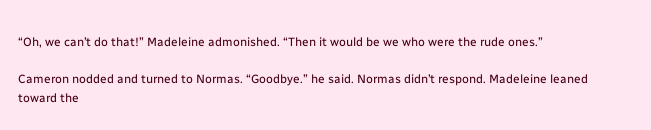“Oh, we can’t do that!” Madeleine admonished. “Then it would be we who were the rude ones.”

Cameron nodded and turned to Normas. “Goodbye.” he said. Normas didn’t respond. Madeleine leaned toward the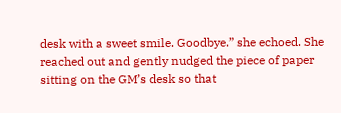desk with a sweet smile. Goodbye.” she echoed. She reached out and gently nudged the piece of paper sitting on the GM’s desk so that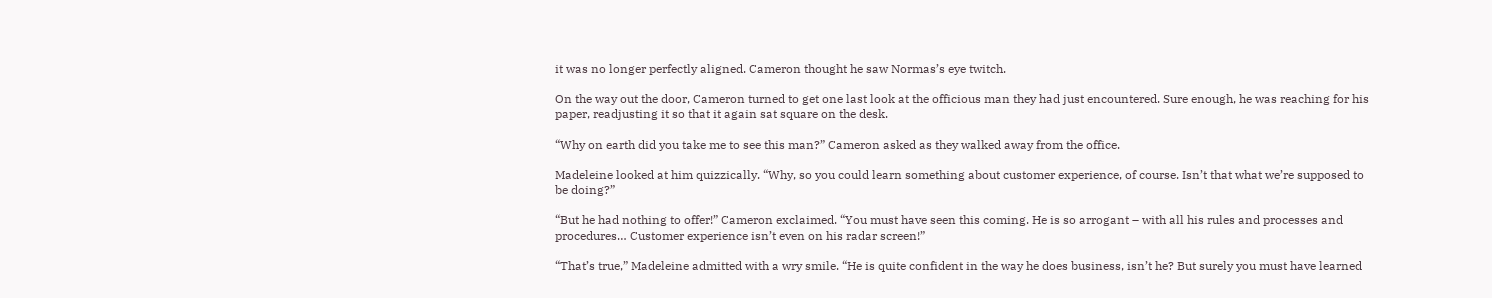it was no longer perfectly aligned. Cameron thought he saw Normas’s eye twitch.

On the way out the door, Cameron turned to get one last look at the officious man they had just encountered. Sure enough, he was reaching for his paper, readjusting it so that it again sat square on the desk.

“Why on earth did you take me to see this man?” Cameron asked as they walked away from the office.

Madeleine looked at him quizzically. “Why, so you could learn something about customer experience, of course. Isn’t that what we’re supposed to be doing?”

“But he had nothing to offer!” Cameron exclaimed. “You must have seen this coming. He is so arrogant – with all his rules and processes and procedures… Customer experience isn’t even on his radar screen!”

“That’s true,” Madeleine admitted with a wry smile. “He is quite confident in the way he does business, isn’t he? But surely you must have learned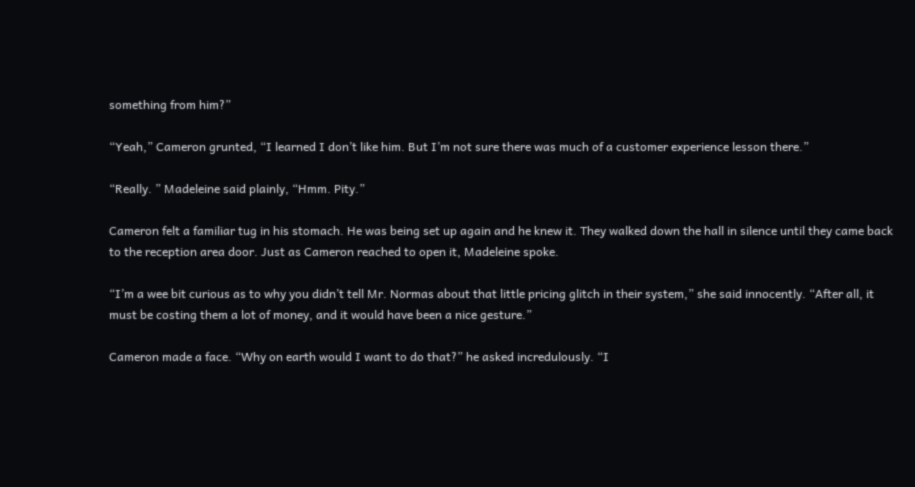something from him?”

“Yeah,” Cameron grunted, “I learned I don’t like him. But I’m not sure there was much of a customer experience lesson there.”

“Really. ” Madeleine said plainly, “Hmm. Pity.”

Cameron felt a familiar tug in his stomach. He was being set up again and he knew it. They walked down the hall in silence until they came back to the reception area door. Just as Cameron reached to open it, Madeleine spoke.

“I’m a wee bit curious as to why you didn’t tell Mr. Normas about that little pricing glitch in their system,” she said innocently. “After all, it must be costing them a lot of money, and it would have been a nice gesture.”

Cameron made a face. “Why on earth would I want to do that?” he asked incredulously. “I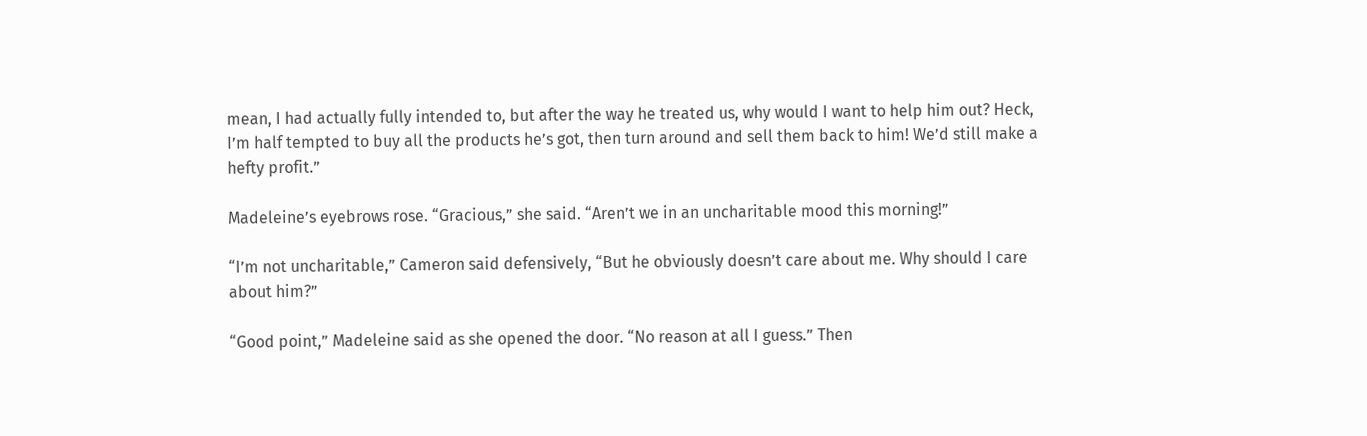mean, I had actually fully intended to, but after the way he treated us, why would I want to help him out? Heck, I’m half tempted to buy all the products he’s got, then turn around and sell them back to him! We’d still make a hefty profit.”

Madeleine’s eyebrows rose. “Gracious,” she said. “Aren’t we in an uncharitable mood this morning!”

“I’m not uncharitable,” Cameron said defensively, “But he obviously doesn’t care about me. Why should I care about him?”

“Good point,” Madeleine said as she opened the door. “No reason at all I guess.” Then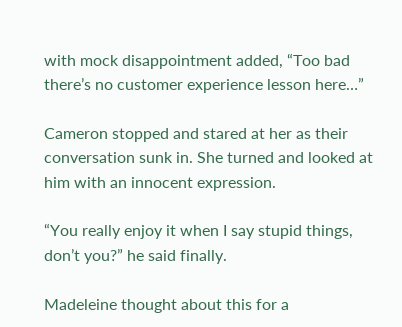with mock disappointment added, “Too bad there’s no customer experience lesson here…”

Cameron stopped and stared at her as their conversation sunk in. She turned and looked at him with an innocent expression.

“You really enjoy it when I say stupid things, don’t you?” he said finally.

Madeleine thought about this for a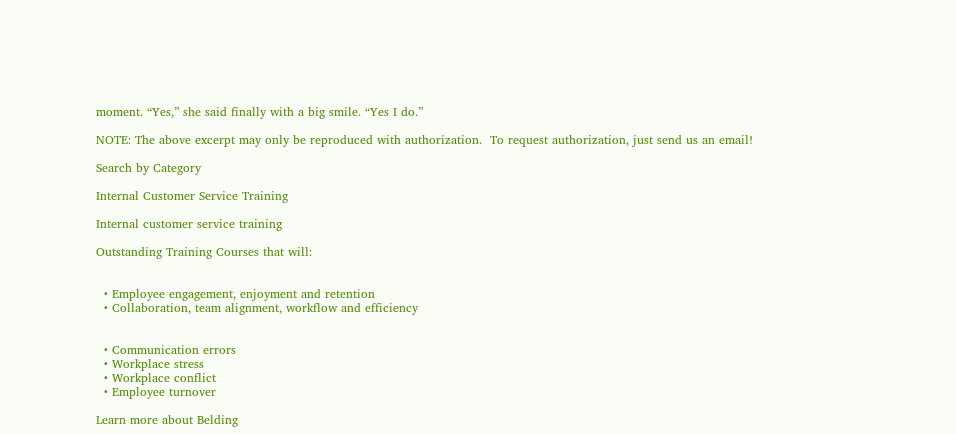moment. “Yes,” she said finally with a big smile. “Yes I do.”

NOTE: The above excerpt may only be reproduced with authorization.  To request authorization, just send us an email!

Search by Category

Internal Customer Service Training

Internal customer service training

Outstanding Training Courses that will:


  • Employee engagement, enjoyment and retention
  • Collaboration, team alignment, workflow and efficiency


  • Communication errors
  • Workplace stress
  • Workplace conflict
  • Employee turnover

Learn more about Belding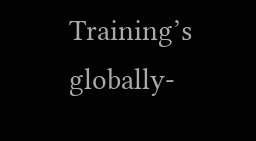Training’s globally-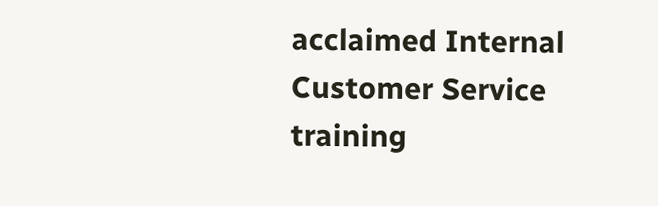acclaimed Internal Customer Service training